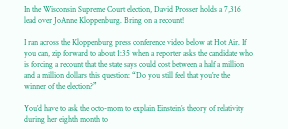In the Wisconsin Supreme Court election, David Prosser holds a 7,316 lead over JoAnne Kloppenburg. Bring on a recount!

I ran across the Kloppenburg press conference video below at Hot Air. If you can, zip forward to about 1:35 when a reporter asks the candidate who is forcing a recount that the state says could cost between a half a million and a million dollars this question: “Do you still feel that you’re the winner of the election?”

You’d have to ask the octo-mom to explain Einstein’s theory of relativity during her eighth month to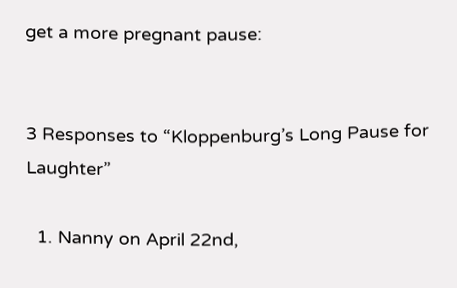get a more pregnant pause:


3 Responses to “Kloppenburg’s Long Pause for Laughter”

  1. Nanny on April 22nd,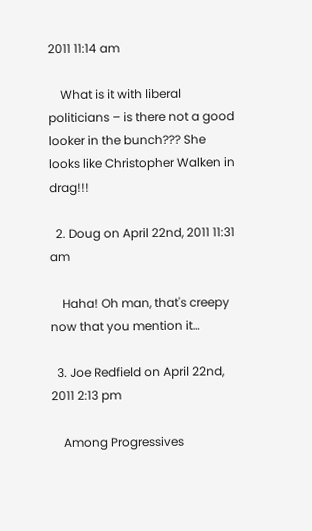2011 11:14 am

    What is it with liberal politicians – is there not a good looker in the bunch??? She looks like Christopher Walken in drag!!!

  2. Doug on April 22nd, 2011 11:31 am

    Haha! Oh man, that's creepy now that you mention it…

  3. Joe Redfield on April 22nd, 2011 2:13 pm

    Among Progressives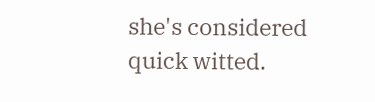she's considered quick witted.